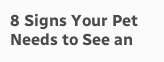8 Signs Your Pet Needs to See an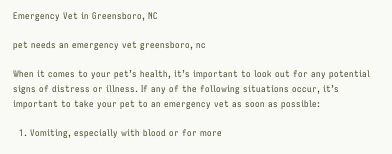Emergency Vet in Greensboro, NC

pet needs an emergency vet greensboro, nc

When it comes to your pet’s health, it’s important to look out for any potential signs of distress or illness. If any of the following situations occur, it’s important to take your pet to an emergency vet as soon as possible:

  1. Vomiting, especially with blood or for more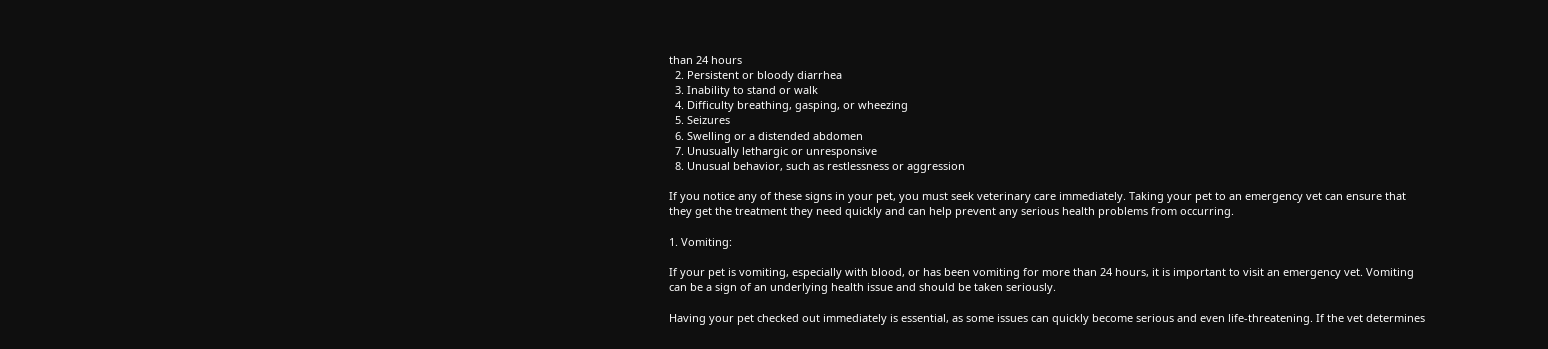than 24 hours
  2. Persistent or bloody diarrhea
  3. Inability to stand or walk
  4. Difficulty breathing, gasping, or wheezing
  5. Seizures
  6. Swelling or a distended abdomen
  7. Unusually lethargic or unresponsive
  8. Unusual behavior, such as restlessness or aggression

If you notice any of these signs in your pet, you must seek veterinary care immediately. Taking your pet to an emergency vet can ensure that they get the treatment they need quickly and can help prevent any serious health problems from occurring.

1. Vomiting:

If your pet is vomiting, especially with blood, or has been vomiting for more than 24 hours, it is important to visit an emergency vet. Vomiting can be a sign of an underlying health issue and should be taken seriously.

Having your pet checked out immediately is essential, as some issues can quickly become serious and even life-threatening. If the vet determines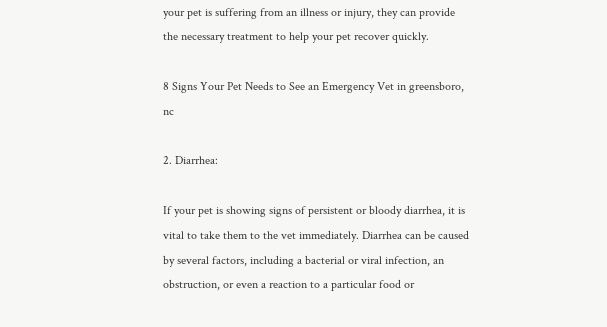your pet is suffering from an illness or injury, they can provide the necessary treatment to help your pet recover quickly.

8 Signs Your Pet Needs to See an Emergency Vet in greensboro, nc

2. Diarrhea:

If your pet is showing signs of persistent or bloody diarrhea, it is vital to take them to the vet immediately. Diarrhea can be caused by several factors, including a bacterial or viral infection, an obstruction, or even a reaction to a particular food or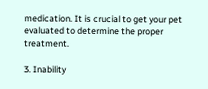medication. It is crucial to get your pet evaluated to determine the proper treatment.

3. Inability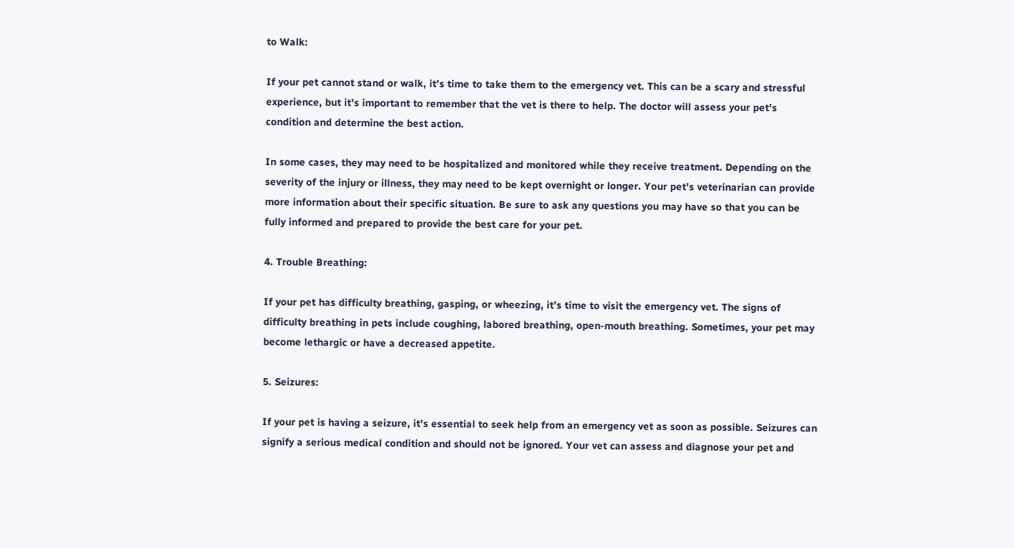to Walk:

If your pet cannot stand or walk, it’s time to take them to the emergency vet. This can be a scary and stressful experience, but it’s important to remember that the vet is there to help. The doctor will assess your pet’s condition and determine the best action.

In some cases, they may need to be hospitalized and monitored while they receive treatment. Depending on the severity of the injury or illness, they may need to be kept overnight or longer. Your pet’s veterinarian can provide more information about their specific situation. Be sure to ask any questions you may have so that you can be fully informed and prepared to provide the best care for your pet.

4. Trouble Breathing:

If your pet has difficulty breathing, gasping, or wheezing, it’s time to visit the emergency vet. The signs of difficulty breathing in pets include coughing, labored breathing, open-mouth breathing. Sometimes, your pet may become lethargic or have a decreased appetite.

5. Seizures:

If your pet is having a seizure, it’s essential to seek help from an emergency vet as soon as possible. Seizures can signify a serious medical condition and should not be ignored. Your vet can assess and diagnose your pet and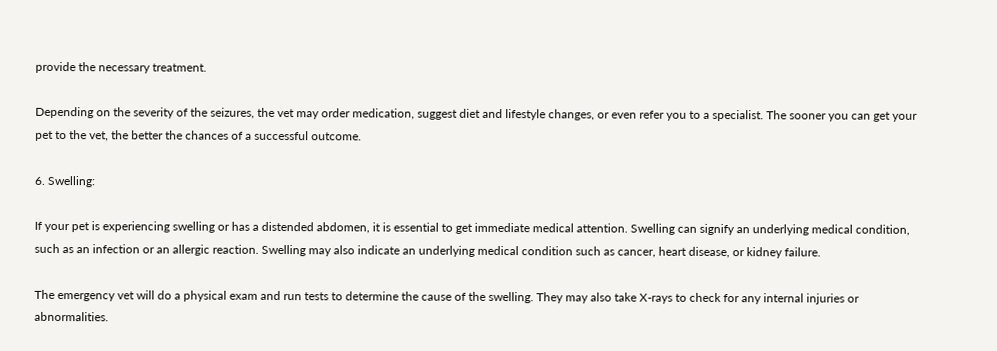provide the necessary treatment.

Depending on the severity of the seizures, the vet may order medication, suggest diet and lifestyle changes, or even refer you to a specialist. The sooner you can get your pet to the vet, the better the chances of a successful outcome.

6. Swelling:

If your pet is experiencing swelling or has a distended abdomen, it is essential to get immediate medical attention. Swelling can signify an underlying medical condition, such as an infection or an allergic reaction. Swelling may also indicate an underlying medical condition such as cancer, heart disease, or kidney failure.

The emergency vet will do a physical exam and run tests to determine the cause of the swelling. They may also take X-rays to check for any internal injuries or abnormalities.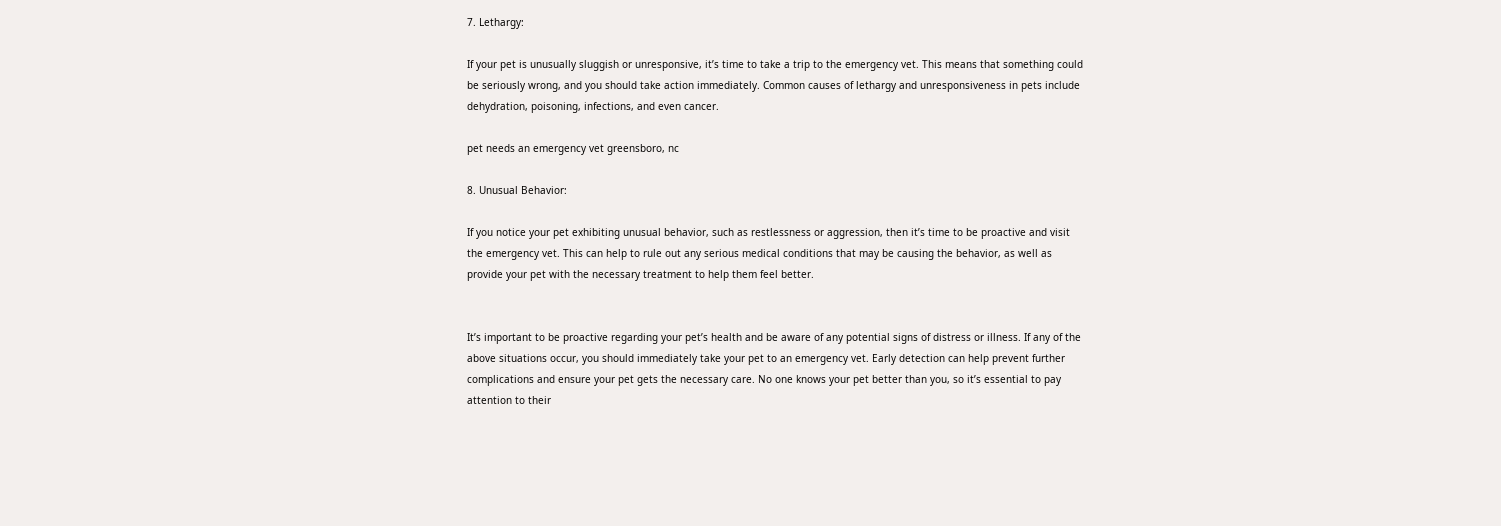7. Lethargy:

If your pet is unusually sluggish or unresponsive, it’s time to take a trip to the emergency vet. This means that something could be seriously wrong, and you should take action immediately. Common causes of lethargy and unresponsiveness in pets include dehydration, poisoning, infections, and even cancer.

pet needs an emergency vet greensboro, nc

8. Unusual Behavior:

If you notice your pet exhibiting unusual behavior, such as restlessness or aggression, then it’s time to be proactive and visit the emergency vet. This can help to rule out any serious medical conditions that may be causing the behavior, as well as provide your pet with the necessary treatment to help them feel better.


It’s important to be proactive regarding your pet’s health and be aware of any potential signs of distress or illness. If any of the above situations occur, you should immediately take your pet to an emergency vet. Early detection can help prevent further complications and ensure your pet gets the necessary care. No one knows your pet better than you, so it’s essential to pay attention to their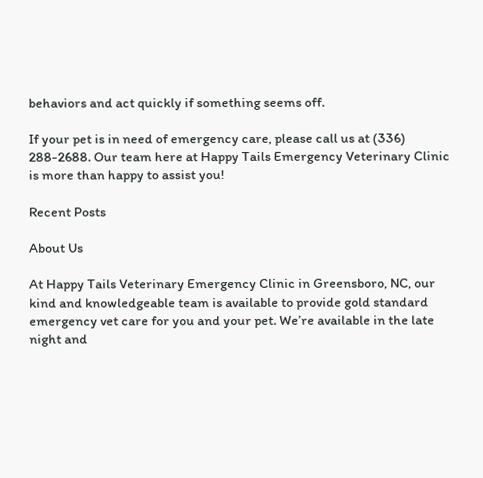behaviors and act quickly if something seems off.

If your pet is in need of emergency care, please call us at (336) 288-2688. Our team here at Happy Tails Emergency Veterinary Clinic is more than happy to assist you!

Recent Posts

About Us

At Happy Tails Veterinary Emergency Clinic in Greensboro, NC, our kind and knowledgeable team is available to provide gold standard emergency vet care for you and your pet. We’re available in the late night and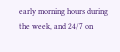early morning hours during the week, and 24/7 on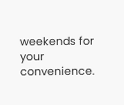weekends for your convenience.